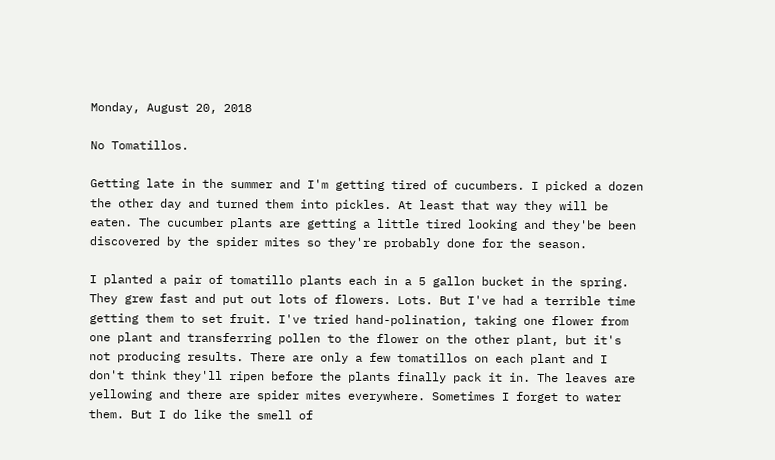Monday, August 20, 2018

No Tomatillos.

Getting late in the summer and I'm getting tired of cucumbers. I picked a dozen the other day and turned them into pickles. At least that way they will be eaten. The cucumber plants are getting a little tired looking and they'be been discovered by the spider mites so they're probably done for the season.

I planted a pair of tomatillo plants each in a 5 gallon bucket in the spring. They grew fast and put out lots of flowers. Lots. But I've had a terrible time getting them to set fruit. I've tried hand-polination, taking one flower from one plant and transferring pollen to the flower on the other plant, but it's not producing results. There are only a few tomatillos on each plant and I don't think they'll ripen before the plants finally pack it in. The leaves are yellowing and there are spider mites everywhere. Sometimes I forget to water them. But I do like the smell of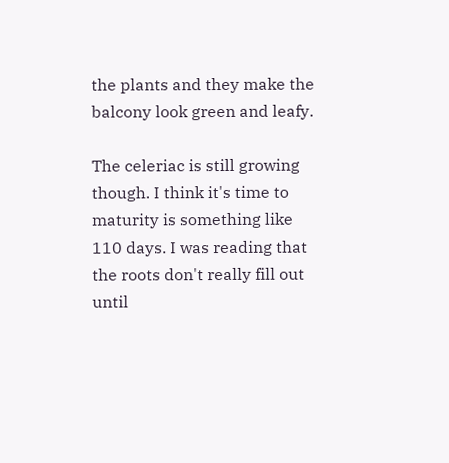the plants and they make the balcony look green and leafy.

The celeriac is still growing though. I think it's time to maturity is something like 110 days. I was reading that the roots don't really fill out until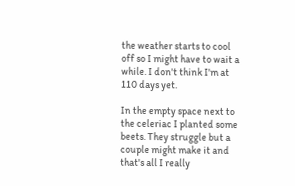the weather starts to cool off so I might have to wait a while. I don't think I'm at 110 days yet.

In the empty space next to the celeriac I planted some beets. They struggle but a couple might make it and that's all I really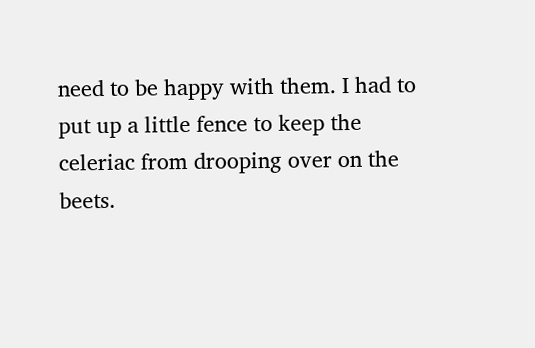need to be happy with them. I had to put up a little fence to keep the celeriac from drooping over on the beets.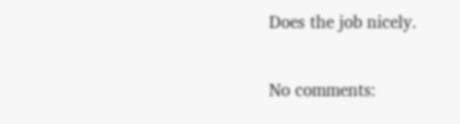Does the job nicely.

No comments: